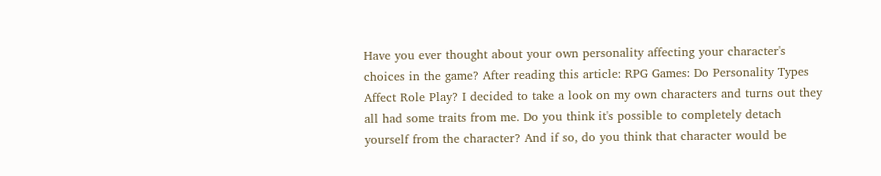Have you ever thought about your own personality affecting your character's choices in the game? After reading this article: RPG Games: Do Personality Types Affect Role Play? I decided to take a look on my own characters and turns out they all had some traits from me. Do you think it's possible to completely detach yourself from the character? And if so, do you think that character would be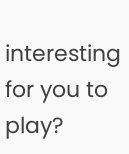interesting for you to play?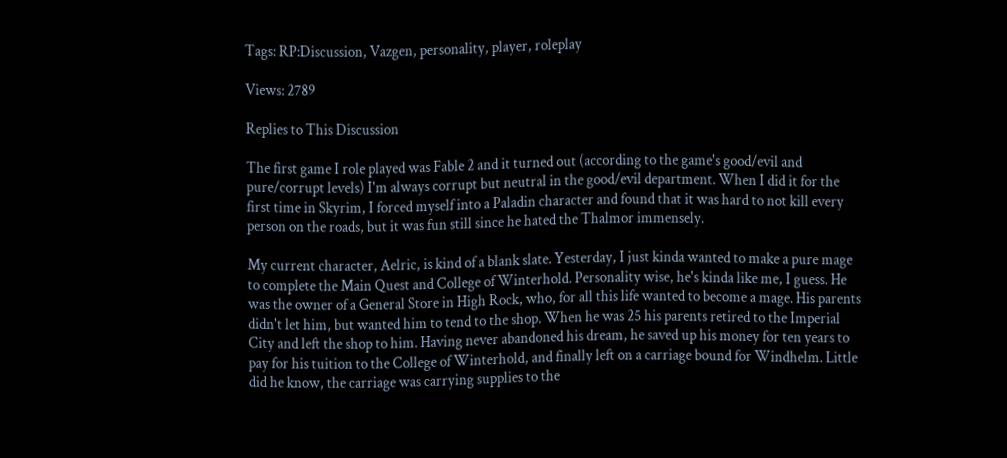Tags: RP:Discussion, Vazgen, personality, player, roleplay

Views: 2789

Replies to This Discussion

The first game I role played was Fable 2 and it turned out (according to the game's good/evil and pure/corrupt levels) I'm always corrupt but neutral in the good/evil department. When I did it for the first time in Skyrim, I forced myself into a Paladin character and found that it was hard to not kill every person on the roads, but it was fun still since he hated the Thalmor immensely.

My current character, Aelric, is kind of a blank slate. Yesterday, I just kinda wanted to make a pure mage to complete the Main Quest and College of Winterhold. Personality wise, he's kinda like me, I guess. He was the owner of a General Store in High Rock, who, for all this life wanted to become a mage. His parents didn't let him, but wanted him to tend to the shop. When he was 25 his parents retired to the Imperial City and left the shop to him. Having never abandoned his dream, he saved up his money for ten years to pay for his tuition to the College of Winterhold, and finally left on a carriage bound for Windhelm. Little did he know, the carriage was carrying supplies to the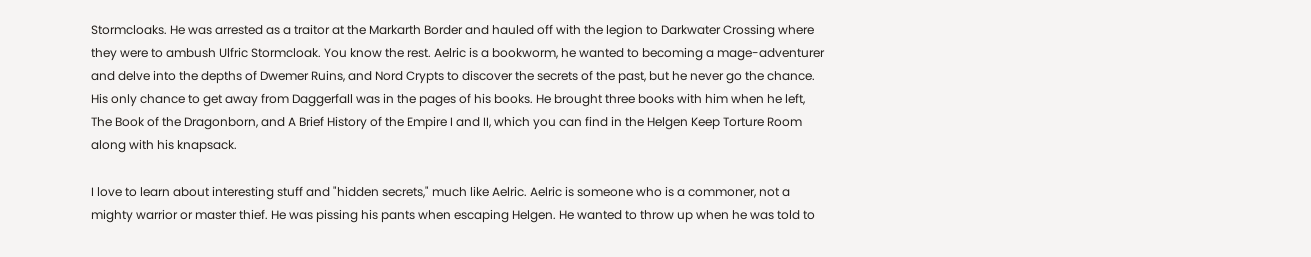Stormcloaks. He was arrested as a traitor at the Markarth Border and hauled off with the legion to Darkwater Crossing where they were to ambush Ulfric Stormcloak. You know the rest. Aelric is a bookworm, he wanted to becoming a mage-adventurer and delve into the depths of Dwemer Ruins, and Nord Crypts to discover the secrets of the past, but he never go the chance. His only chance to get away from Daggerfall was in the pages of his books. He brought three books with him when he left, The Book of the Dragonborn, and A Brief History of the Empire I and II, which you can find in the Helgen Keep Torture Room along with his knapsack.

I love to learn about interesting stuff and "hidden secrets," much like Aelric. Aelric is someone who is a commoner, not a mighty warrior or master thief. He was pissing his pants when escaping Helgen. He wanted to throw up when he was told to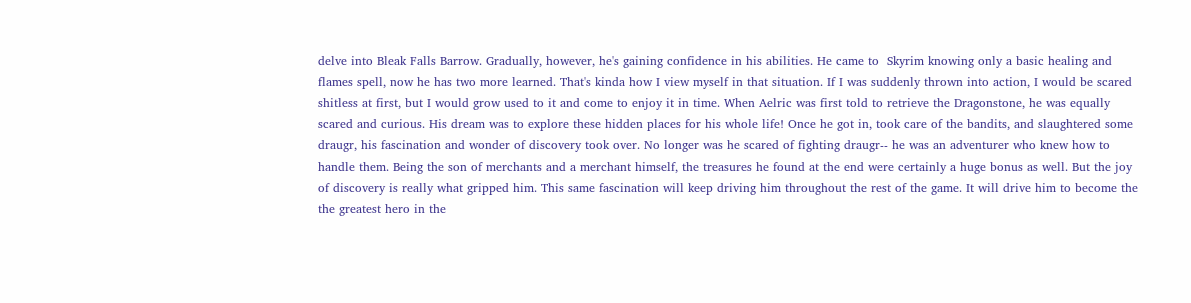delve into Bleak Falls Barrow. Gradually, however, he's gaining confidence in his abilities. He came to  Skyrim knowing only a basic healing and flames spell, now he has two more learned. That's kinda how I view myself in that situation. If I was suddenly thrown into action, I would be scared shitless at first, but I would grow used to it and come to enjoy it in time. When Aelric was first told to retrieve the Dragonstone, he was equally scared and curious. His dream was to explore these hidden places for his whole life! Once he got in, took care of the bandits, and slaughtered some draugr, his fascination and wonder of discovery took over. No longer was he scared of fighting draugr-- he was an adventurer who knew how to handle them. Being the son of merchants and a merchant himself, the treasures he found at the end were certainly a huge bonus as well. But the joy of discovery is really what gripped him. This same fascination will keep driving him throughout the rest of the game. It will drive him to become the the greatest hero in the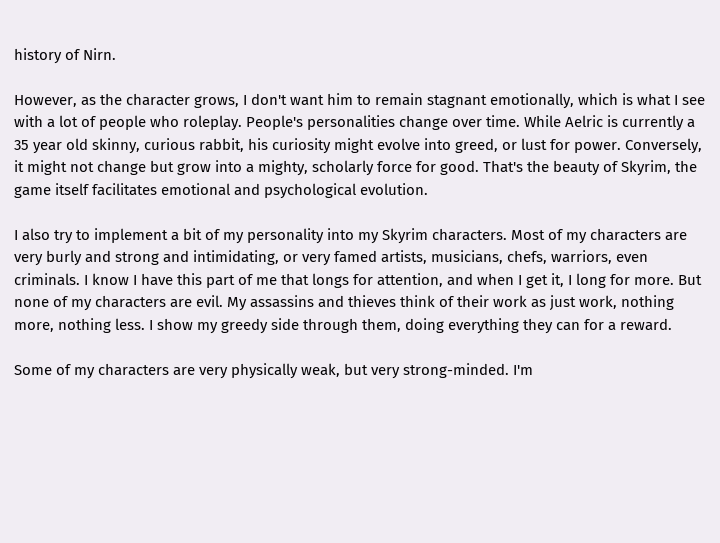history of Nirn.

However, as the character grows, I don't want him to remain stagnant emotionally, which is what I see with a lot of people who roleplay. People's personalities change over time. While Aelric is currently a 35 year old skinny, curious rabbit, his curiosity might evolve into greed, or lust for power. Conversely, it might not change but grow into a mighty, scholarly force for good. That's the beauty of Skyrim, the game itself facilitates emotional and psychological evolution.

I also try to implement a bit of my personality into my Skyrim characters. Most of my characters are very burly and strong and intimidating, or very famed artists, musicians, chefs, warriors, even criminals. I know I have this part of me that longs for attention, and when I get it, I long for more. But none of my characters are evil. My assassins and thieves think of their work as just work, nothing more, nothing less. I show my greedy side through them, doing everything they can for a reward.

Some of my characters are very physically weak, but very strong-minded. I'm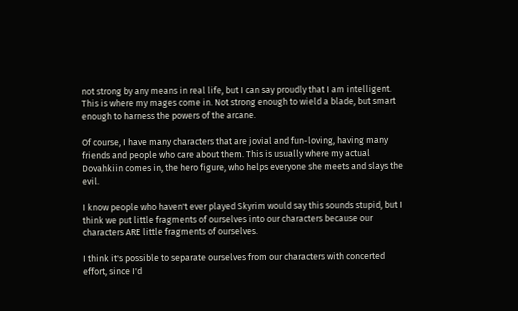not strong by any means in real life, but I can say proudly that I am intelligent. This is where my mages come in. Not strong enough to wield a blade, but smart enough to harness the powers of the arcane.

Of course, I have many characters that are jovial and fun-loving, having many friends and people who care about them. This is usually where my actual Dovahkiin comes in, the hero figure, who helps everyone she meets and slays the evil.

I know people who haven't ever played Skyrim would say this sounds stupid, but I think we put little fragments of ourselves into our characters because our characters ARE little fragments of ourselves.

I think it's possible to separate ourselves from our characters with concerted effort, since I'd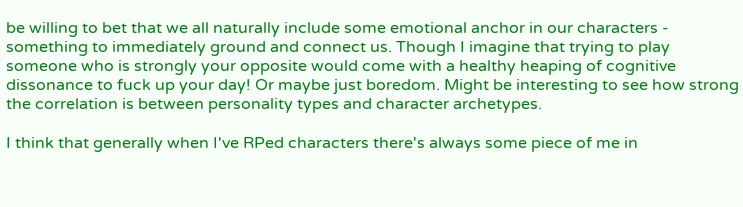be willing to bet that we all naturally include some emotional anchor in our characters - something to immediately ground and connect us. Though I imagine that trying to play someone who is strongly your opposite would come with a healthy heaping of cognitive dissonance to fuck up your day! Or maybe just boredom. Might be interesting to see how strong the correlation is between personality types and character archetypes.

I think that generally when I've RPed characters there's always some piece of me in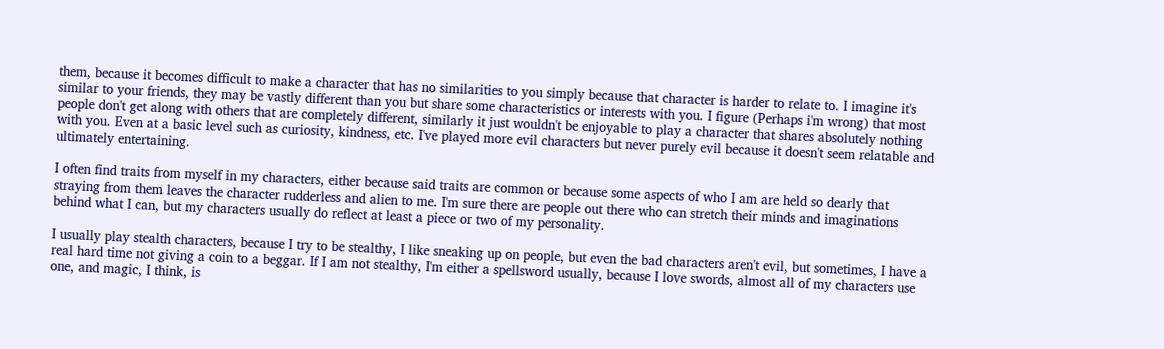them, because it becomes difficult to make a character that has no similarities to you simply because that character is harder to relate to. I imagine it's similar to your friends, they may be vastly different than you but share some characteristics or interests with you. I figure (Perhaps i'm wrong) that most people don't get along with others that are completely different, similarly it just wouldn't be enjoyable to play a character that shares absolutely nothing with you. Even at a basic level such as curiosity, kindness, etc. I've played more evil characters but never purely evil because it doesn't seem relatable and ultimately entertaining.

I often find traits from myself in my characters, either because said traits are common or because some aspects of who I am are held so dearly that straying from them leaves the character rudderless and alien to me. I'm sure there are people out there who can stretch their minds and imaginations behind what I can, but my characters usually do reflect at least a piece or two of my personality.

I usually play stealth characters, because I try to be stealthy, I like sneaking up on people, but even the bad characters aren't evil, but sometimes, I have a real hard time not giving a coin to a beggar. If I am not stealthy, I'm either a spellsword usually, because I love swords, almost all of my characters use one, and magic, I think, is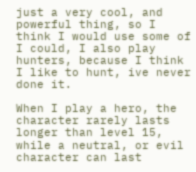just a very cool, and powerful thing, so I think I would use some of I could, I also play hunters, because I think I like to hunt, ive never done it.

When I play a hero, the character rarely lasts longer than level 15, while a neutral, or evil character can last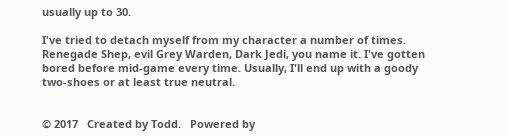usually up to 30.

I've tried to detach myself from my character a number of times. Renegade Shep, evil Grey Warden, Dark Jedi, you name it. I've gotten bored before mid-game every time. Usually, I'll end up with a goody two-shoes or at least true neutral.


© 2017   Created by Todd.   Powered by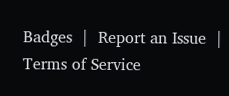Badges  |  Report an Issue  |  Terms of Service